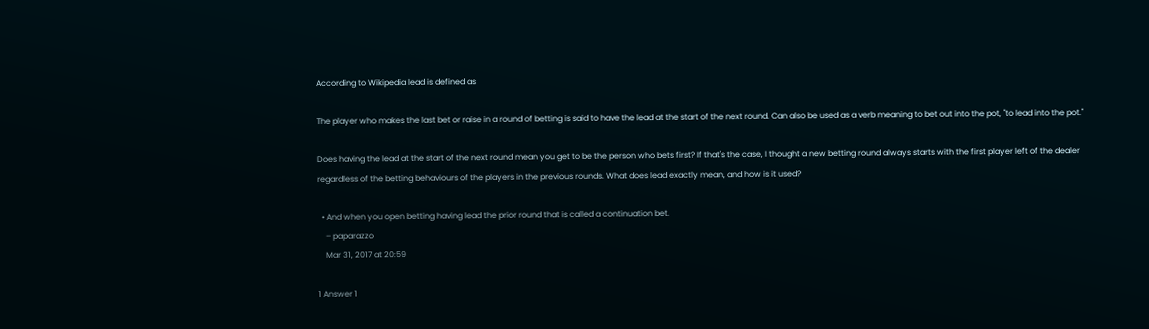According to Wikipedia lead is defined as

The player who makes the last bet or raise in a round of betting is said to have the lead at the start of the next round. Can also be used as a verb meaning to bet out into the pot, "to lead into the pot."

Does having the lead at the start of the next round mean you get to be the person who bets first? If that's the case, I thought a new betting round always starts with the first player left of the dealer regardless of the betting behaviours of the players in the previous rounds. What does lead exactly mean, and how is it used?

  • And when you open betting having lead the prior round that is called a continuation bet.
    – paparazzo
    Mar 31, 2017 at 20:59

1 Answer 1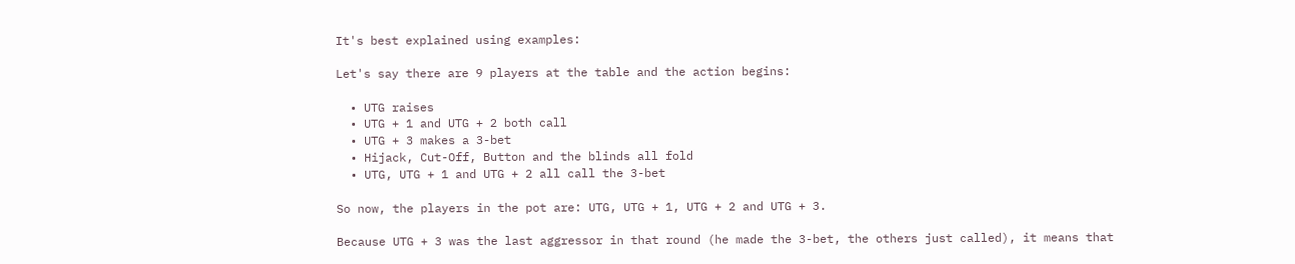It's best explained using examples:

Let's say there are 9 players at the table and the action begins:

  • UTG raises
  • UTG + 1 and UTG + 2 both call
  • UTG + 3 makes a 3-bet
  • Hijack, Cut-Off, Button and the blinds all fold
  • UTG, UTG + 1 and UTG + 2 all call the 3-bet

So now, the players in the pot are: UTG, UTG + 1, UTG + 2 and UTG + 3.

Because UTG + 3 was the last aggressor in that round (he made the 3-bet, the others just called), it means that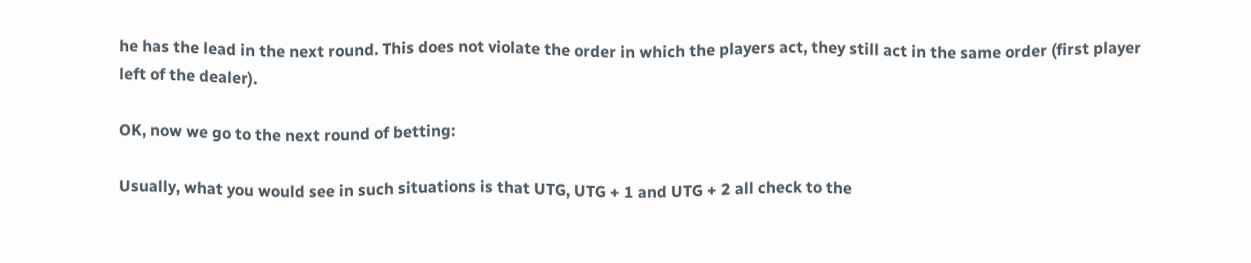he has the lead in the next round. This does not violate the order in which the players act, they still act in the same order (first player left of the dealer).

OK, now we go to the next round of betting:

Usually, what you would see in such situations is that UTG, UTG + 1 and UTG + 2 all check to the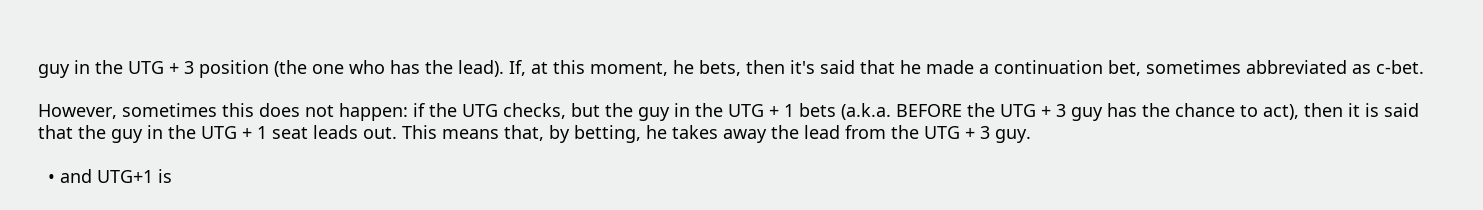guy in the UTG + 3 position (the one who has the lead). If, at this moment, he bets, then it's said that he made a continuation bet, sometimes abbreviated as c-bet.

However, sometimes this does not happen: if the UTG checks, but the guy in the UTG + 1 bets (a.k.a. BEFORE the UTG + 3 guy has the chance to act), then it is said that the guy in the UTG + 1 seat leads out. This means that, by betting, he takes away the lead from the UTG + 3 guy.

  • and UTG+1 is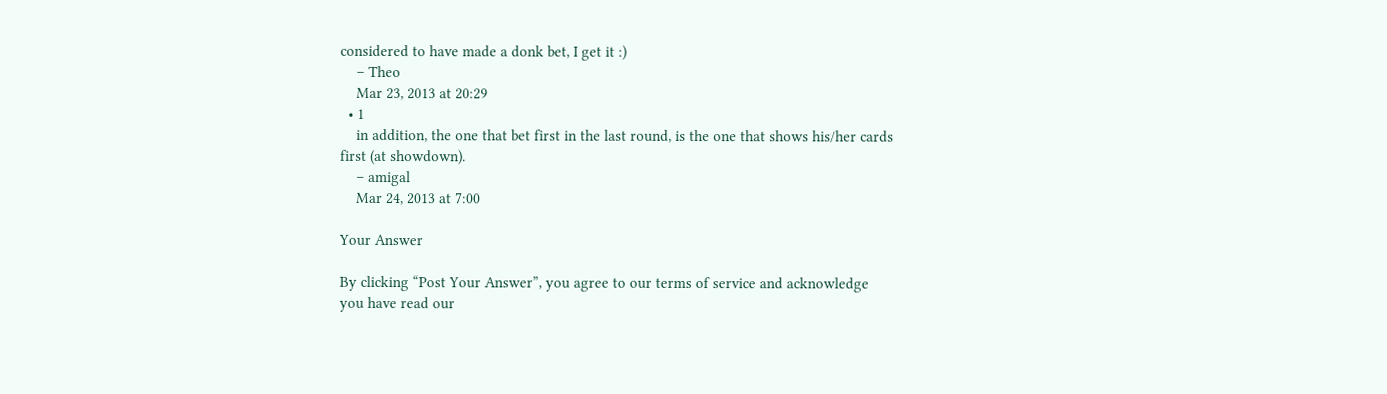considered to have made a donk bet, I get it :)
    – Theo
    Mar 23, 2013 at 20:29
  • 1
    in addition, the one that bet first in the last round, is the one that shows his/her cards first (at showdown).
    – amigal
    Mar 24, 2013 at 7:00

Your Answer

By clicking “Post Your Answer”, you agree to our terms of service and acknowledge you have read our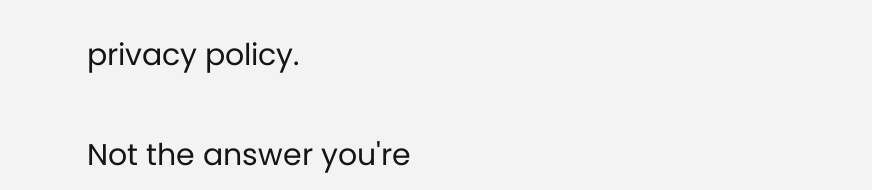privacy policy.

Not the answer you're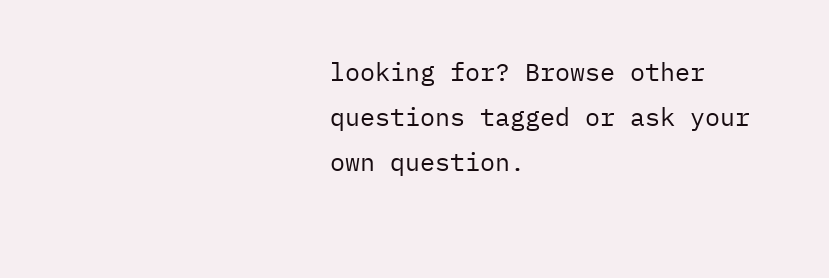looking for? Browse other questions tagged or ask your own question.